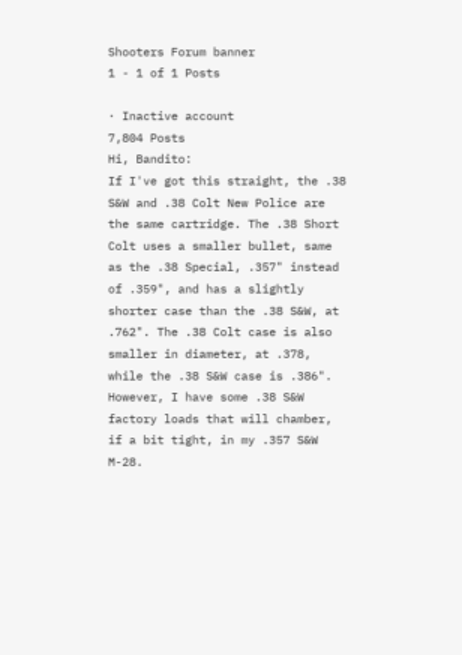Shooters Forum banner
1 - 1 of 1 Posts

· Inactive account
7,804 Posts
Hi, Bandito:
If I've got this straight, the .38 S&W and .38 Colt New Police are the same cartridge. The .38 Short Colt uses a smaller bullet, same as the .38 Special, .357" instead of .359", and has a slightly shorter case than the .38 S&W, at .762". The .38 Colt case is also smaller in diameter, at .378, while the .38 S&W case is .386". However, I have some .38 S&W factory loads that will chamber, if a bit tight, in my .357 S&W M-28.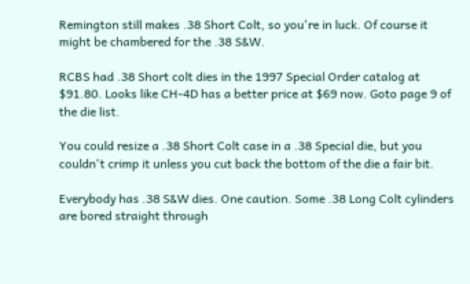Remington still makes .38 Short Colt, so you're in luck. Of course it might be chambered for the .38 S&W.

RCBS had .38 Short colt dies in the 1997 Special Order catalog at $91.80. Looks like CH-4D has a better price at $69 now. Goto page 9 of the die list.

You could resize a .38 Short Colt case in a .38 Special die, but you couldn't crimp it unless you cut back the bottom of the die a fair bit.

Everybody has .38 S&W dies. One caution. Some .38 Long Colt cylinders are bored straight through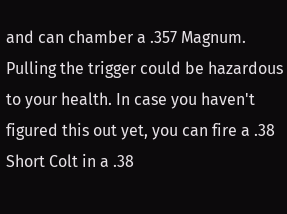and can chamber a .357 Magnum. Pulling the trigger could be hazardous to your health. In case you haven't figured this out yet, you can fire a .38 Short Colt in a .38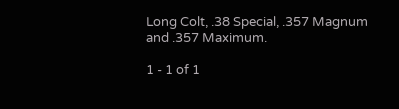Long Colt, .38 Special, .357 Magnum and .357 Maximum.

1 - 1 of 1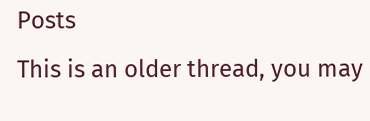Posts
This is an older thread, you may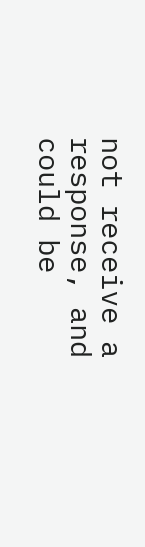not receive a response, and could be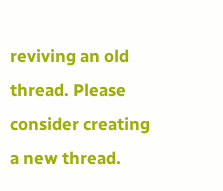reviving an old thread. Please consider creating a new thread.